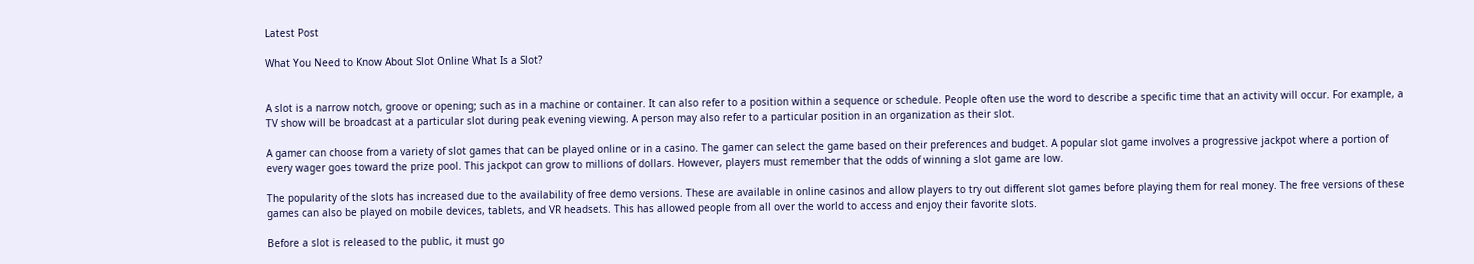Latest Post

What You Need to Know About Slot Online What Is a Slot?


A slot is a narrow notch, groove or opening; such as in a machine or container. It can also refer to a position within a sequence or schedule. People often use the word to describe a specific time that an activity will occur. For example, a TV show will be broadcast at a particular slot during peak evening viewing. A person may also refer to a particular position in an organization as their slot.

A gamer can choose from a variety of slot games that can be played online or in a casino. The gamer can select the game based on their preferences and budget. A popular slot game involves a progressive jackpot where a portion of every wager goes toward the prize pool. This jackpot can grow to millions of dollars. However, players must remember that the odds of winning a slot game are low.

The popularity of the slots has increased due to the availability of free demo versions. These are available in online casinos and allow players to try out different slot games before playing them for real money. The free versions of these games can also be played on mobile devices, tablets, and VR headsets. This has allowed people from all over the world to access and enjoy their favorite slots.

Before a slot is released to the public, it must go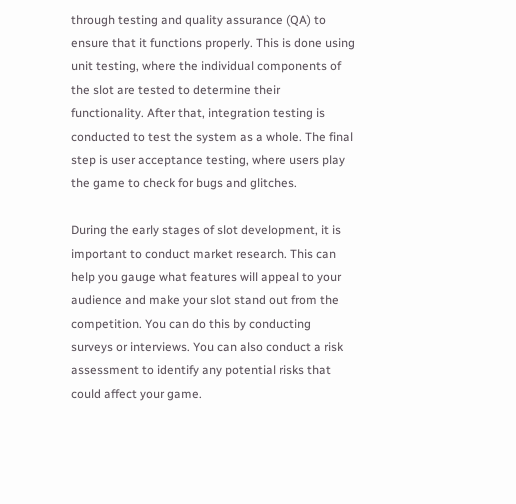through testing and quality assurance (QA) to ensure that it functions properly. This is done using unit testing, where the individual components of the slot are tested to determine their functionality. After that, integration testing is conducted to test the system as a whole. The final step is user acceptance testing, where users play the game to check for bugs and glitches.

During the early stages of slot development, it is important to conduct market research. This can help you gauge what features will appeal to your audience and make your slot stand out from the competition. You can do this by conducting surveys or interviews. You can also conduct a risk assessment to identify any potential risks that could affect your game.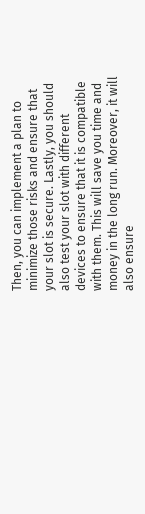Then, you can implement a plan to minimize those risks and ensure that your slot is secure. Lastly, you should also test your slot with different devices to ensure that it is compatible with them. This will save you time and money in the long run. Moreover, it will also ensure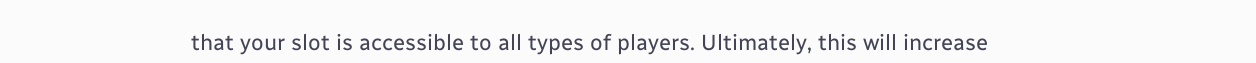that your slot is accessible to all types of players. Ultimately, this will increase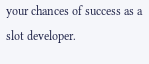your chances of success as a slot developer.